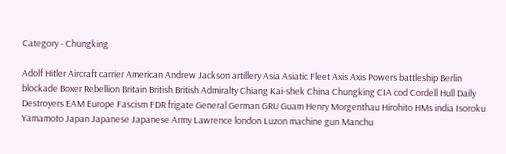Category - Chungking

Adolf Hitler Aircraft carrier American Andrew Jackson artillery Asia Asiatic Fleet Axis Axis Powers battleship Berlin blockade Boxer Rebellion Britain British British Admiralty Chiang Kai-shek China Chungking CIA cod Cordell Hull Daily Destroyers EAM Europe Fascism FDR frigate General German GRU Guam Henry Morgenthau Hirohito HMs india Isoroku Yamamoto Japan Japanese Japanese Army Lawrence london Luzon machine gun Manchu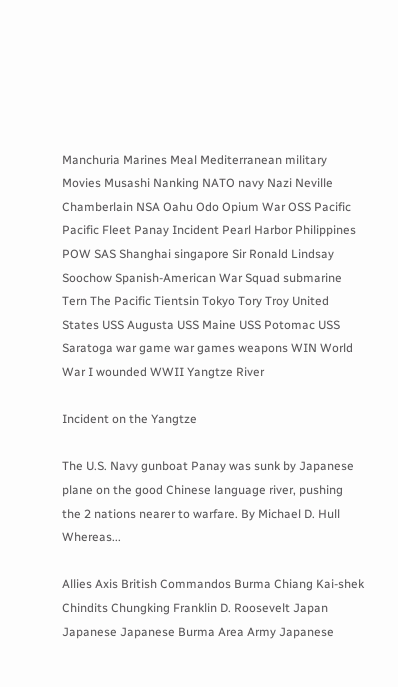Manchuria Marines Meal Mediterranean military Movies Musashi Nanking NATO navy Nazi Neville Chamberlain NSA Oahu Odo Opium War OSS Pacific Pacific Fleet Panay Incident Pearl Harbor Philippines POW SAS Shanghai singapore Sir Ronald Lindsay Soochow Spanish-American War Squad submarine Tern The Pacific Tientsin Tokyo Tory Troy United States USS Augusta USS Maine USS Potomac USS Saratoga war game war games weapons WIN World War I wounded WWII Yangtze River

Incident on the Yangtze

The U.S. Navy gunboat Panay was sunk by Japanese plane on the good Chinese language river, pushing the 2 nations nearer to warfare. By Michael D. Hull Whereas...

Allies Axis British Commandos Burma Chiang Kai-shek Chindits Chungking Franklin D. Roosevelt Japan Japanese Japanese Burma Area Army Japanese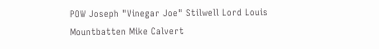POW Joseph "Vinegar Joe" Stilwell Lord Louis Mountbatten Mike Calvert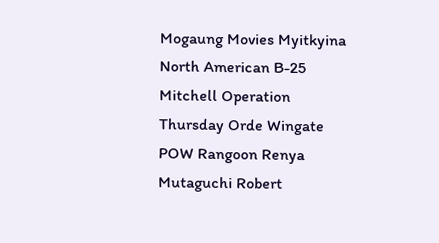Mogaung Movies Myitkyina North American B-25 Mitchell Operation Thursday Orde Wingate POW Rangoon Renya Mutaguchi Robert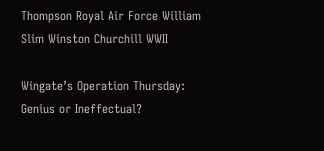Thompson Royal Air Force William Slim Winston Churchill WWII

Wingate’s Operation Thursday: Genius or Ineffectual?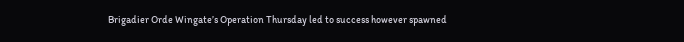Brigadier Orde Wingate’s Operation Thursday led to success however spawned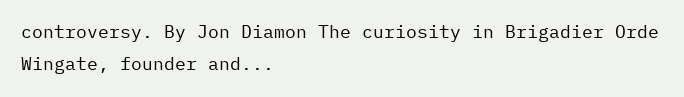controversy. By Jon Diamon The curiosity in Brigadier Orde Wingate, founder and...